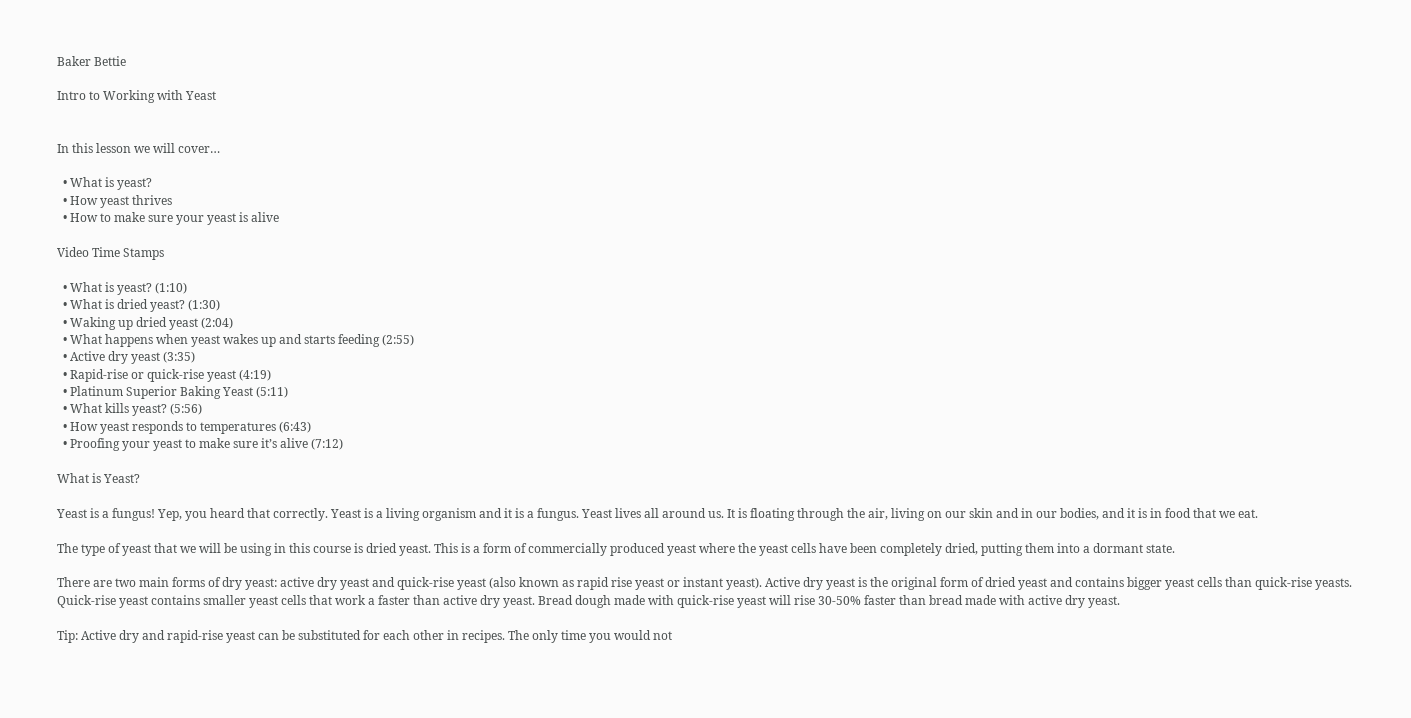Baker Bettie

Intro to Working with Yeast


In this lesson we will cover…

  • What is yeast?
  • How yeast thrives
  • How to make sure your yeast is alive

Video Time Stamps

  • What is yeast? (1:10)
  • What is dried yeast? (1:30)
  • Waking up dried yeast (2:04)
  • What happens when yeast wakes up and starts feeding (2:55)
  • Active dry yeast (3:35)
  • Rapid-rise or quick-rise yeast (4:19)
  • Platinum Superior Baking Yeast (5:11)
  • What kills yeast? (5:56)
  • How yeast responds to temperatures (6:43)
  • Proofing your yeast to make sure it’s alive (7:12)

What is Yeast?

Yeast is a fungus! Yep, you heard that correctly. Yeast is a living organism and it is a fungus. Yeast lives all around us. It is floating through the air, living on our skin and in our bodies, and it is in food that we eat.

The type of yeast that we will be using in this course is dried yeast. This is a form of commercially produced yeast where the yeast cells have been completely dried, putting them into a dormant state.

There are two main forms of dry yeast: active dry yeast and quick-rise yeast (also known as rapid rise yeast or instant yeast). Active dry yeast is the original form of dried yeast and contains bigger yeast cells than quick-rise yeasts. Quick-rise yeast contains smaller yeast cells that work a faster than active dry yeast. Bread dough made with quick-rise yeast will rise 30-50% faster than bread made with active dry yeast.

Tip: Active dry and rapid-rise yeast can be substituted for each other in recipes. The only time you would not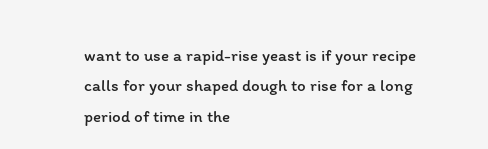want to use a rapid-rise yeast is if your recipe calls for your shaped dough to rise for a long period of time in the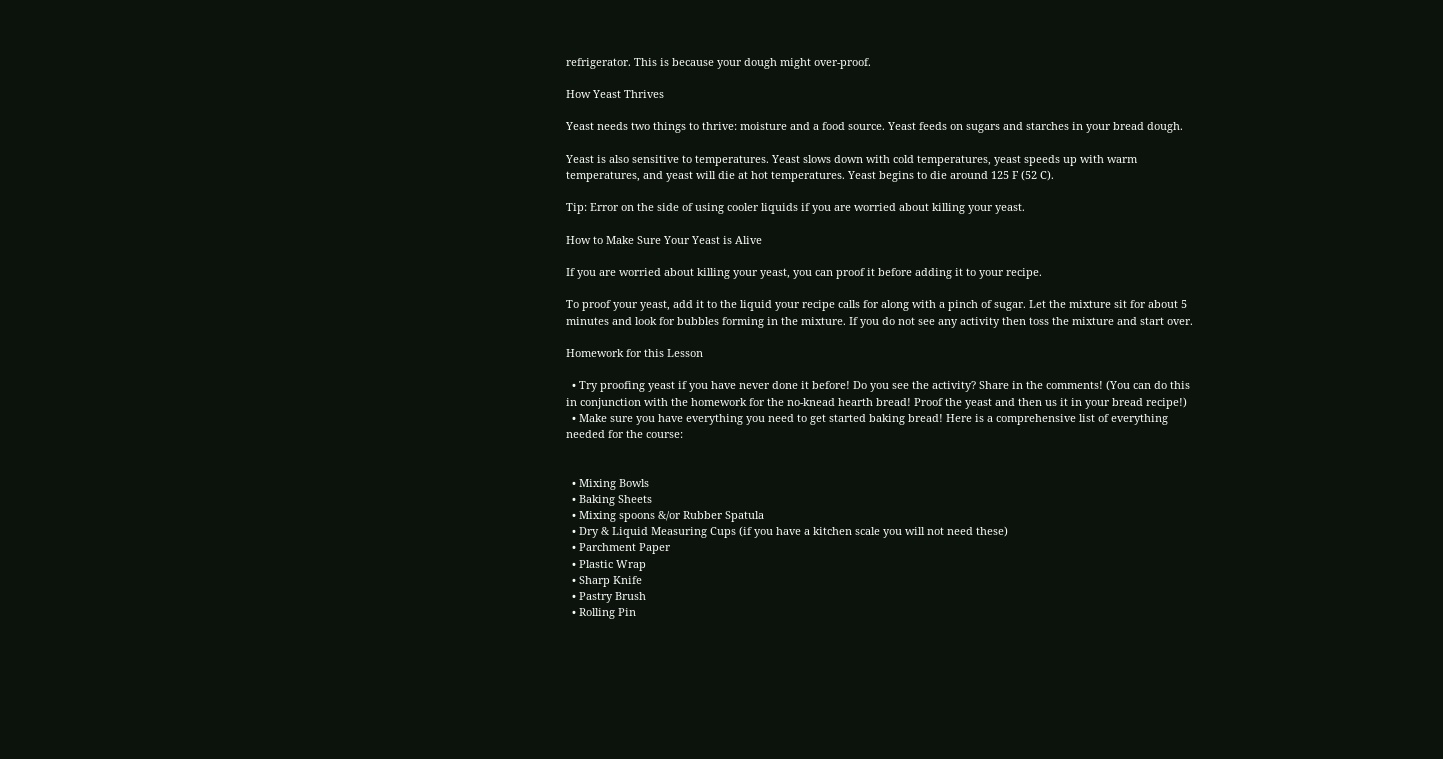refrigerator. This is because your dough might over-proof.

How Yeast Thrives

Yeast needs two things to thrive: moisture and a food source. Yeast feeds on sugars and starches in your bread dough.

Yeast is also sensitive to temperatures. Yeast slows down with cold temperatures, yeast speeds up with warm temperatures, and yeast will die at hot temperatures. Yeast begins to die around 125 F (52 C).

Tip: Error on the side of using cooler liquids if you are worried about killing your yeast.

How to Make Sure Your Yeast is Alive

If you are worried about killing your yeast, you can proof it before adding it to your recipe.

To proof your yeast, add it to the liquid your recipe calls for along with a pinch of sugar. Let the mixture sit for about 5 minutes and look for bubbles forming in the mixture. If you do not see any activity then toss the mixture and start over.

Homework for this Lesson

  • Try proofing yeast if you have never done it before! Do you see the activity? Share in the comments! (You can do this in conjunction with the homework for the no-knead hearth bread! Proof the yeast and then us it in your bread recipe!)
  • Make sure you have everything you need to get started baking bread! Here is a comprehensive list of everything needed for the course:


  • Mixing Bowls
  • Baking Sheets
  • Mixing spoons &/or Rubber Spatula
  • Dry & Liquid Measuring Cups (if you have a kitchen scale you will not need these)
  • Parchment Paper
  • Plastic Wrap
  • Sharp Knife
  • Pastry Brush
  • Rolling Pin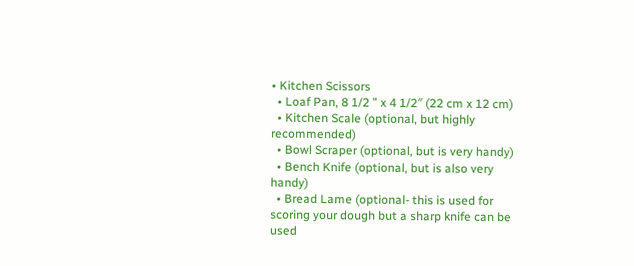• Kitchen Scissors
  • Loaf Pan, 8 1/2 ” x 4 1/2″ (22 cm x 12 cm)
  • Kitchen Scale (optional, but highly recommended)
  • Bowl Scraper (optional, but is very handy)
  • Bench Knife (optional, but is also very handy)
  • Bread Lame (optional- this is used for scoring your dough but a sharp knife can be used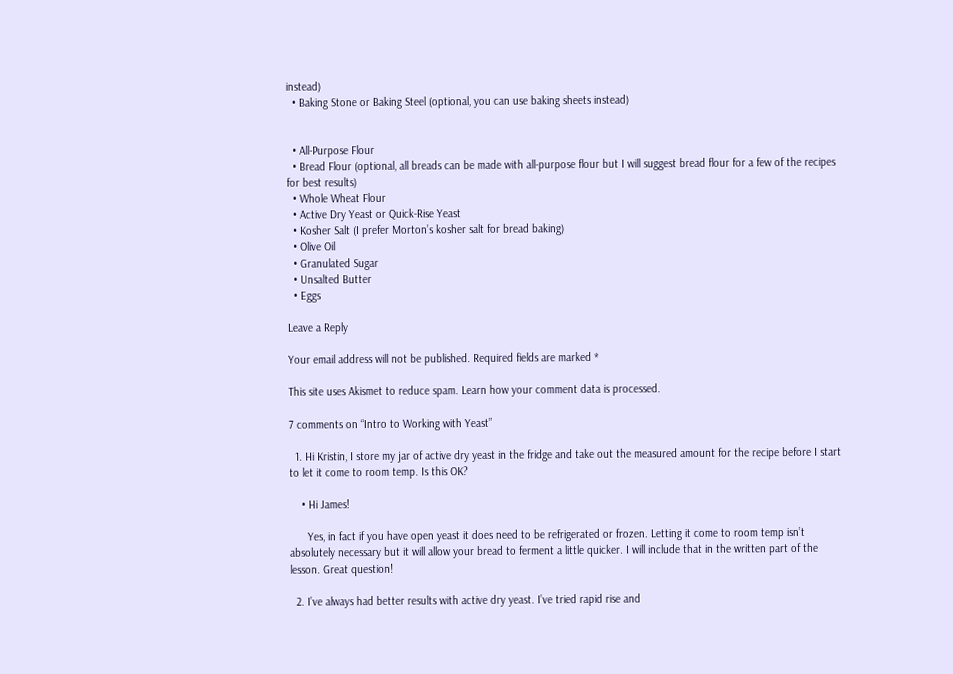instead)
  • Baking Stone or Baking Steel (optional, you can use baking sheets instead)


  • All-Purpose Flour
  • Bread Flour (optional, all breads can be made with all-purpose flour but I will suggest bread flour for a few of the recipes for best results)
  • Whole Wheat Flour
  • Active Dry Yeast or Quick-Rise Yeast
  • Kosher Salt (I prefer Morton’s kosher salt for bread baking)
  • Olive Oil
  • Granulated Sugar
  • Unsalted Butter
  • Eggs

Leave a Reply

Your email address will not be published. Required fields are marked *

This site uses Akismet to reduce spam. Learn how your comment data is processed.

7 comments on “Intro to Working with Yeast”

  1. Hi Kristin, I store my jar of active dry yeast in the fridge and take out the measured amount for the recipe before I start to let it come to room temp. Is this OK?

    • Hi James!

      Yes, in fact if you have open yeast it does need to be refrigerated or frozen. Letting it come to room temp isn’t absolutely necessary but it will allow your bread to ferment a little quicker. I will include that in the written part of the lesson. Great question!

  2. I’ve always had better results with active dry yeast. I’ve tried rapid rise and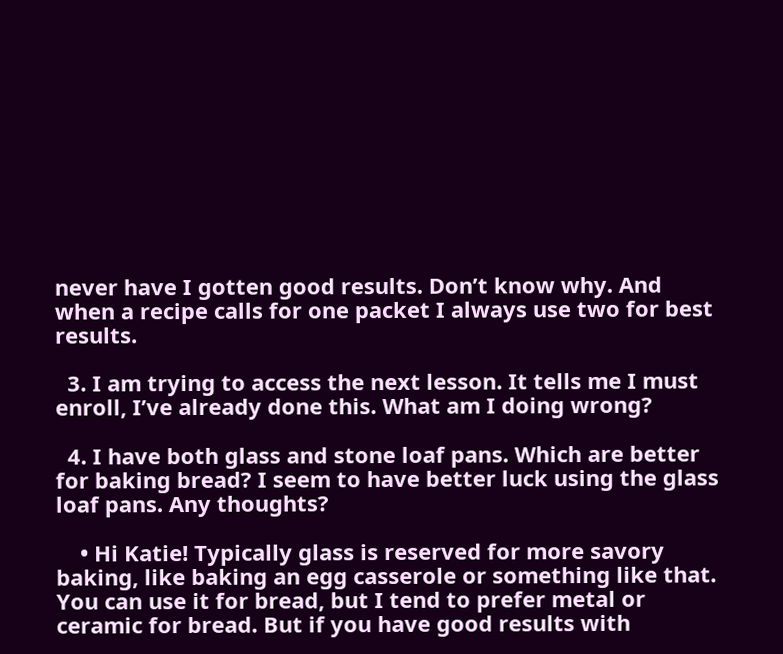never have I gotten good results. Don’t know why. And when a recipe calls for one packet I always use two for best results.

  3. I am trying to access the next lesson. It tells me I must enroll, I’ve already done this. What am I doing wrong?

  4. I have both glass and stone loaf pans. Which are better for baking bread? I seem to have better luck using the glass loaf pans. Any thoughts?

    • Hi Katie! Typically glass is reserved for more savory baking, like baking an egg casserole or something like that. You can use it for bread, but I tend to prefer metal or ceramic for bread. But if you have good results with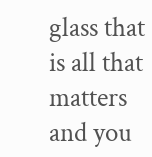glass that is all that matters and you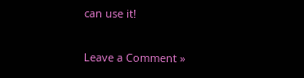can use it!

Leave a Comment »